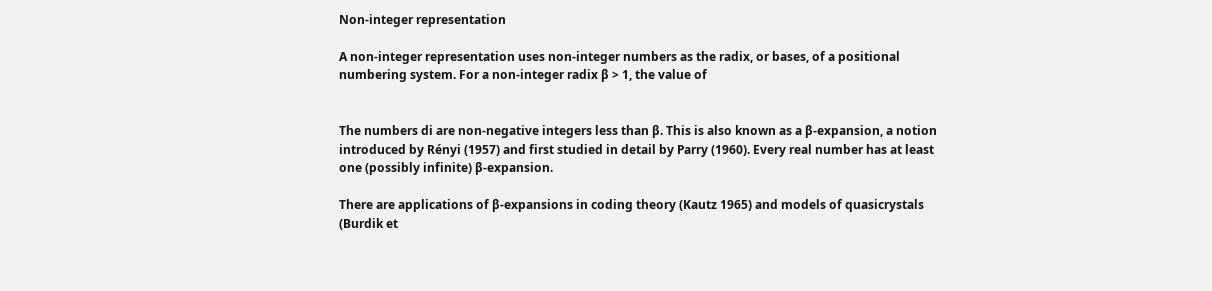Non-integer representation

A non-integer representation uses non-integer numbers as the radix, or bases, of a positional numbering system. For a non-integer radix β > 1, the value of


The numbers di are non-negative integers less than β. This is also known as a β-expansion, a notion introduced by Rényi (1957) and first studied in detail by Parry (1960). Every real number has at least one (possibly infinite) β-expansion.

There are applications of β-expansions in coding theory (Kautz 1965) and models of quasicrystals (Burdik et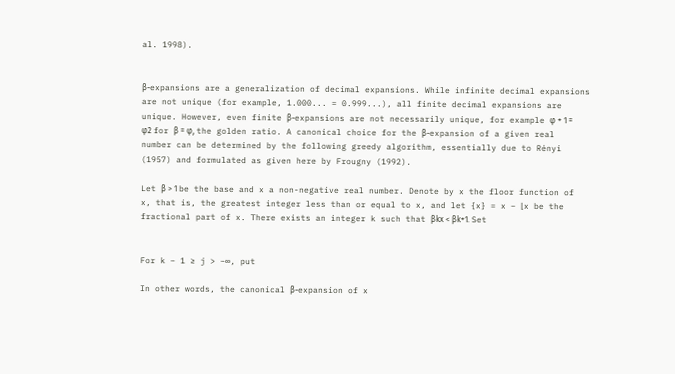al. 1998).


β-expansions are a generalization of decimal expansions. While infinite decimal expansions are not unique (for example, 1.000... = 0.999...), all finite decimal expansions are unique. However, even finite β-expansions are not necessarily unique, for example φ + 1 = φ2 for β = φ, the golden ratio. A canonical choice for the β-expansion of a given real number can be determined by the following greedy algorithm, essentially due to Rényi (1957) and formulated as given here by Frougny (1992).

Let β > 1 be the base and x a non-negative real number. Denote by x the floor function of x, that is, the greatest integer less than or equal to x, and let {x} = x − ⌊x be the fractional part of x. There exists an integer k such that βkx < βk+1. Set


For k − 1 ≥ j > −∞, put

In other words, the canonical β-expansion of x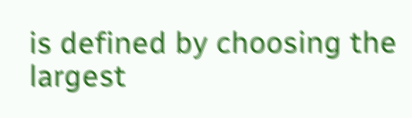is defined by choosing the largest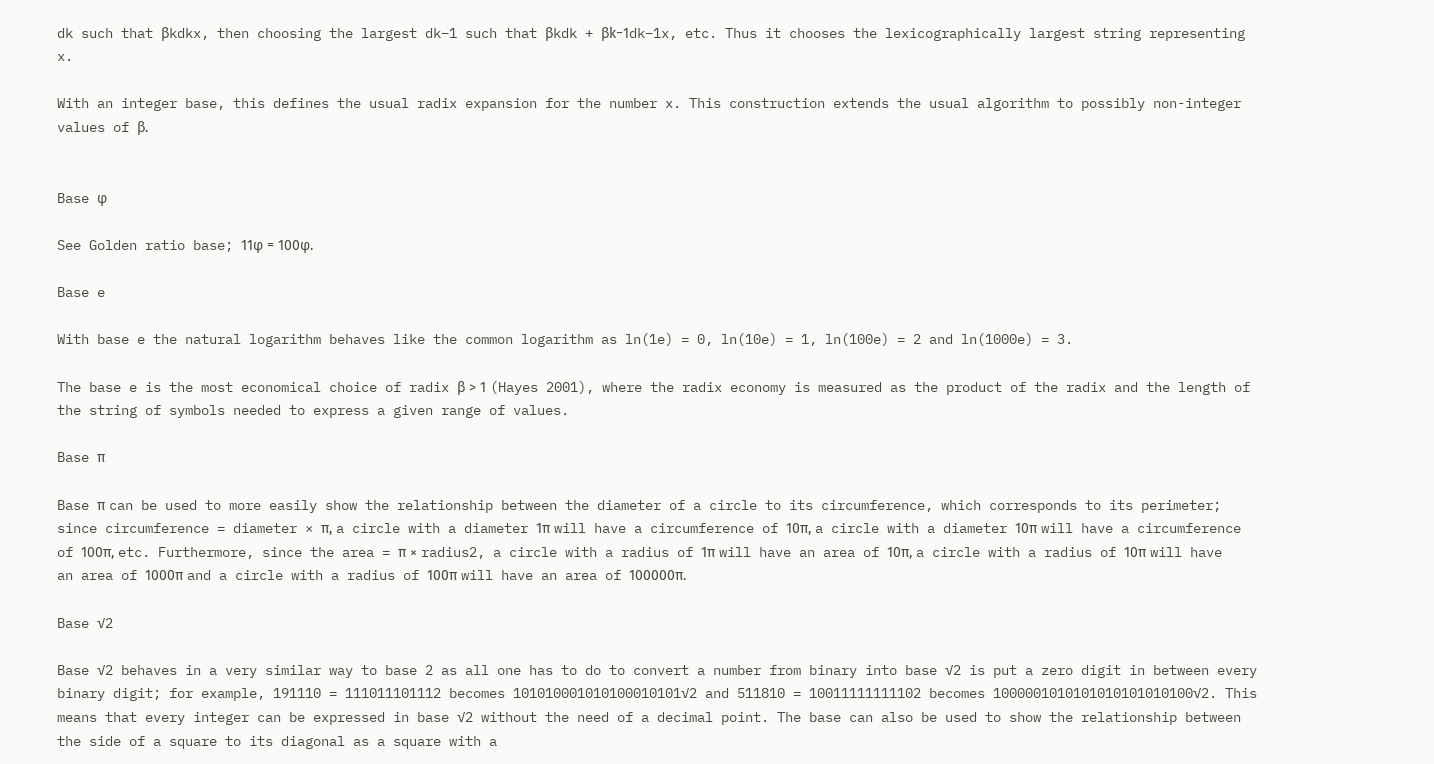dk such that βkdkx, then choosing the largest dk−1 such that βkdk + βk−1dk−1x, etc. Thus it chooses the lexicographically largest string representing x.

With an integer base, this defines the usual radix expansion for the number x. This construction extends the usual algorithm to possibly non-integer values of β.


Base φ

See Golden ratio base; 11φ = 100φ.

Base e

With base e the natural logarithm behaves like the common logarithm as ln(1e) = 0, ln(10e) = 1, ln(100e) = 2 and ln(1000e) = 3.

The base e is the most economical choice of radix β > 1 (Hayes 2001), where the radix economy is measured as the product of the radix and the length of the string of symbols needed to express a given range of values.

Base π

Base π can be used to more easily show the relationship between the diameter of a circle to its circumference, which corresponds to its perimeter; since circumference = diameter × π, a circle with a diameter 1π will have a circumference of 10π, a circle with a diameter 10π will have a circumference of 100π, etc. Furthermore, since the area = π × radius2, a circle with a radius of 1π will have an area of 10π, a circle with a radius of 10π will have an area of 1000π and a circle with a radius of 100π will have an area of 100000π.

Base √2

Base √2 behaves in a very similar way to base 2 as all one has to do to convert a number from binary into base √2 is put a zero digit in between every binary digit; for example, 191110 = 111011101112 becomes 101010001010100010101√2 and 511810 = 10011111111102 becomes 1000001010101010101010100√2. This means that every integer can be expressed in base √2 without the need of a decimal point. The base can also be used to show the relationship between the side of a square to its diagonal as a square with a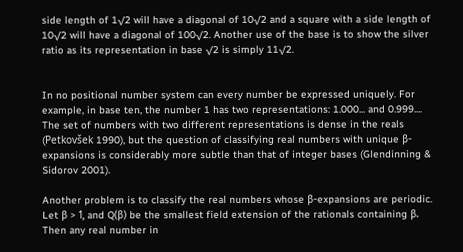side length of 1√2 will have a diagonal of 10√2 and a square with a side length of 10√2 will have a diagonal of 100√2. Another use of the base is to show the silver ratio as its representation in base √2 is simply 11√2.


In no positional number system can every number be expressed uniquely. For example, in base ten, the number 1 has two representations: 1.000... and 0.999.... The set of numbers with two different representations is dense in the reals (Petkovšek 1990), but the question of classifying real numbers with unique β-expansions is considerably more subtle than that of integer bases (Glendinning & Sidorov 2001).

Another problem is to classify the real numbers whose β-expansions are periodic. Let β > 1, and Q(β) be the smallest field extension of the rationals containing β. Then any real number in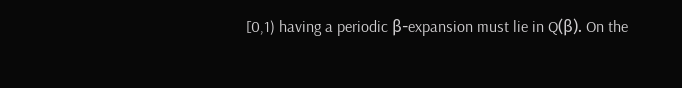[0,1) having a periodic β-expansion must lie in Q(β). On the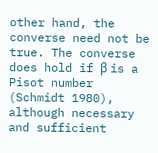other hand, the converse need not be true. The converse does hold if β is a Pisot number (Schmidt 1980), although necessary and sufficient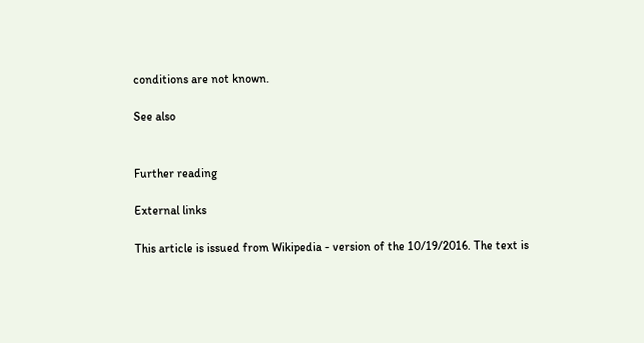conditions are not known.

See also


Further reading

External links

This article is issued from Wikipedia - version of the 10/19/2016. The text is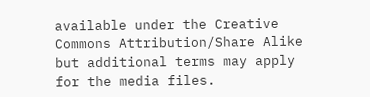available under the Creative Commons Attribution/Share Alike but additional terms may apply for the media files.